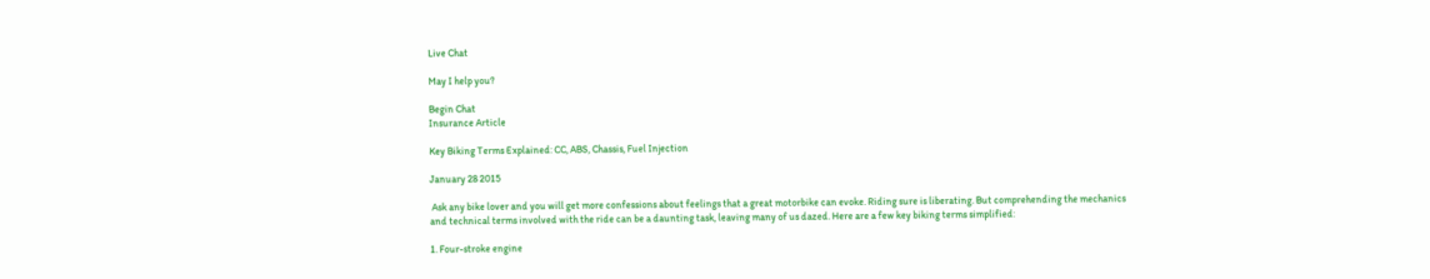Live Chat

May I help you?

Begin Chat
Insurance Article

Key Biking Terms Explained: CC, ABS, Chassis, Fuel Injection

January 28 2015

 Ask any bike lover and you will get more confessions about feelings that a great motorbike can evoke. Riding sure is liberating. But comprehending the mechanics and technical terms involved with the ride can be a daunting task, leaving many of us dazed. Here are a few key biking terms simplified:

1. Four-stroke engine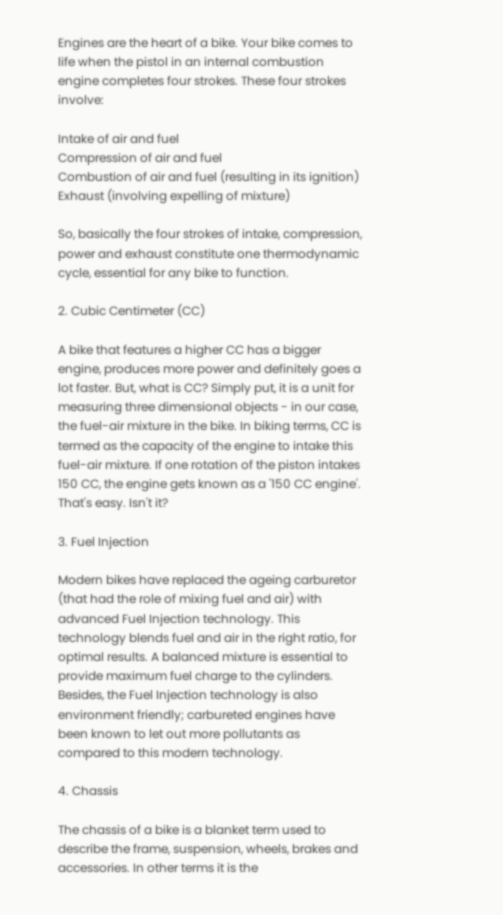Engines are the heart of a bike. Your bike comes to life when the pistol in an internal combustion engine completes four strokes. These four strokes involve:

Intake of air and fuel
Compression of air and fuel
Combustion of air and fuel (resulting in its ignition)
Exhaust (involving expelling of mixture)

So, basically the four strokes of intake, compression, power and exhaust constitute one thermodynamic cycle, essential for any bike to function.

2. Cubic Centimeter (CC)

A bike that features a higher CC has a bigger engine, produces more power and definitely goes a lot faster. But, what is CC? Simply put, it is a unit for measuring three dimensional objects - in our case, the fuel-air mixture in the bike. In biking terms, CC is termed as the capacity of the engine to intake this fuel-air mixture. If one rotation of the piston intakes 150 CC, the engine gets known as a '150 CC engine'. That's easy. Isn't it?

3. Fuel Injection

Modern bikes have replaced the ageing carburetor (that had the role of mixing fuel and air) with advanced Fuel Injection technology. This technology blends fuel and air in the right ratio, for optimal results. A balanced mixture is essential to provide maximum fuel charge to the cylinders. Besides, the Fuel Injection technology is also environment friendly; carbureted engines have been known to let out more pollutants as compared to this modern technology.

4. Chassis

The chassis of a bike is a blanket term used to describe the frame, suspension, wheels, brakes and accessories. In other terms it is the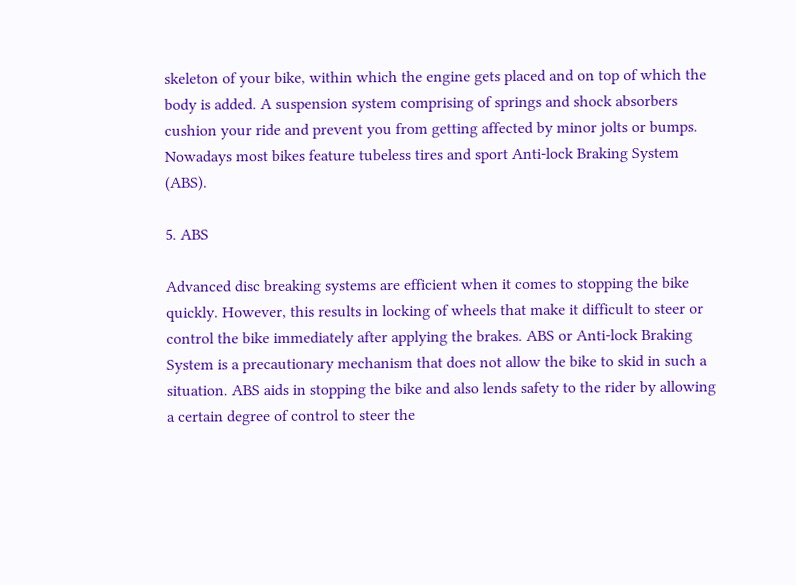skeleton of your bike, within which the engine gets placed and on top of which the body is added. A suspension system comprising of springs and shock absorbers cushion your ride and prevent you from getting affected by minor jolts or bumps. Nowadays most bikes feature tubeless tires and sport Anti-lock Braking System (ABS).

5. ABS

Advanced disc breaking systems are efficient when it comes to stopping the bike quickly. However, this results in locking of wheels that make it difficult to steer or control the bike immediately after applying the brakes. ABS or Anti-lock Braking System is a precautionary mechanism that does not allow the bike to skid in such a situation. ABS aids in stopping the bike and also lends safety to the rider by allowing a certain degree of control to steer the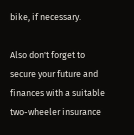bike, if necessary.

Also don't forget to secure your future and finances with a suitable two-wheeler insurance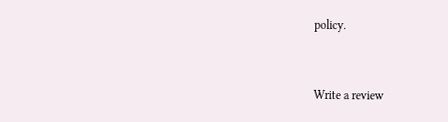policy.


Write a review